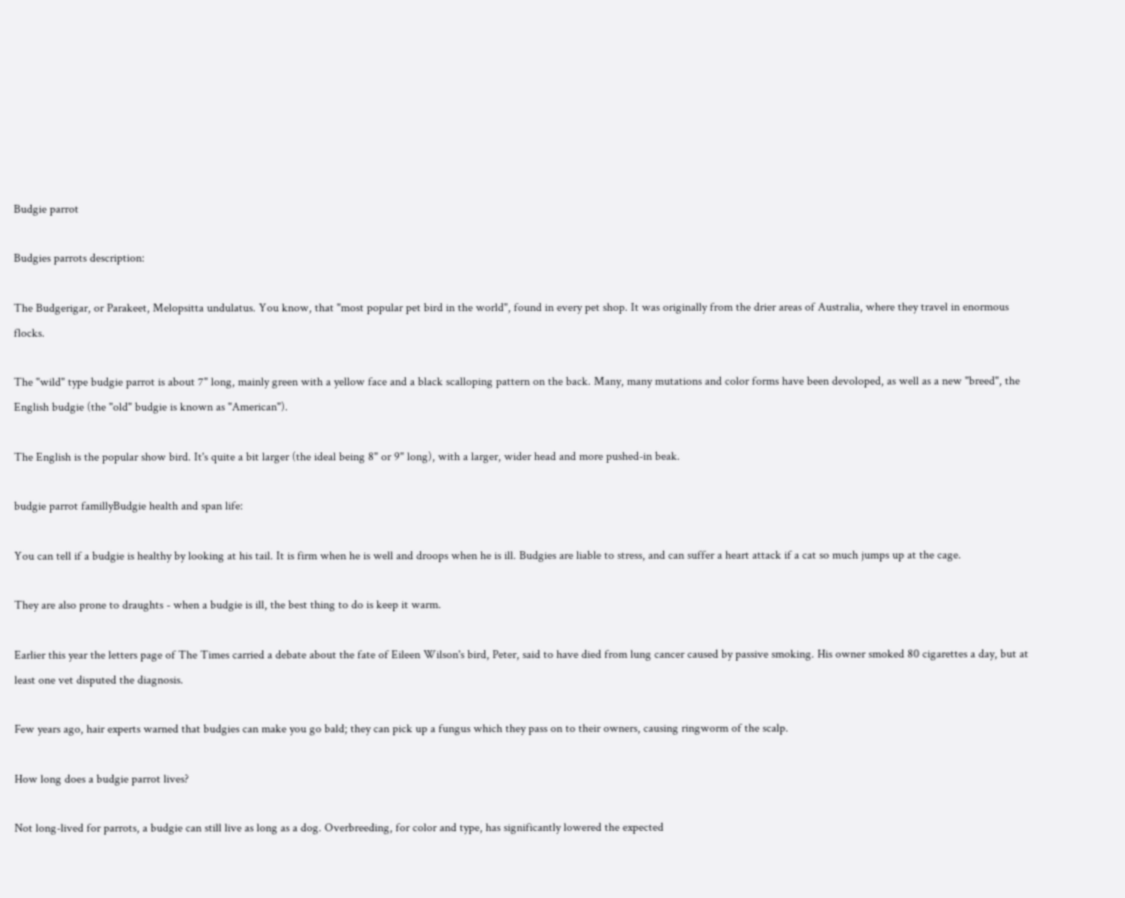Budgie parrot

Budgies parrots description:

The Budgerigar, or Parakeet, Melopsitta undulatus. You know, that "most popular pet bird in the world", found in every pet shop. It was originally from the drier areas of Australia, where they travel in enormous flocks.

The "wild" type budgie parrot is about 7" long, mainly green with a yellow face and a black scalloping pattern on the back. Many, many mutations and color forms have been devoloped, as well as a new "breed", the English budgie (the "old" budgie is known as "American").

The English is the popular show bird. It's quite a bit larger (the ideal being 8" or 9" long), with a larger, wider head and more pushed-in beak.

budgie parrot famillyBudgie health and span life:

You can tell if a budgie is healthy by looking at his tail. It is firm when he is well and droops when he is ill. Budgies are liable to stress, and can suffer a heart attack if a cat so much jumps up at the cage.

They are also prone to draughts - when a budgie is ill, the best thing to do is keep it warm.

Earlier this year the letters page of The Times carried a debate about the fate of Eileen Wilson's bird, Peter, said to have died from lung cancer caused by passive smoking. His owner smoked 80 cigarettes a day, but at least one vet disputed the diagnosis.

Few years ago, hair experts warned that budgies can make you go bald; they can pick up a fungus which they pass on to their owners, causing ringworm of the scalp.

How long does a budgie parrot lives?

Not long-lived for parrots, a budgie can still live as long as a dog. Overbreeding, for color and type, has significantly lowered the expected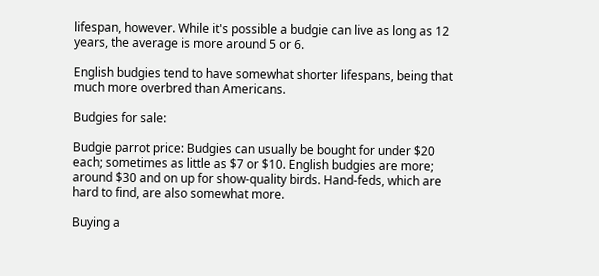lifespan, however. While it's possible a budgie can live as long as 12 years, the average is more around 5 or 6.

English budgies tend to have somewhat shorter lifespans, being that much more overbred than Americans.

Budgies for sale:

Budgie parrot price: Budgies can usually be bought for under $20 each; sometimes as little as $7 or $10. English budgies are more; around $30 and on up for show-quality birds. Hand-feds, which are hard to find, are also somewhat more.

Buying a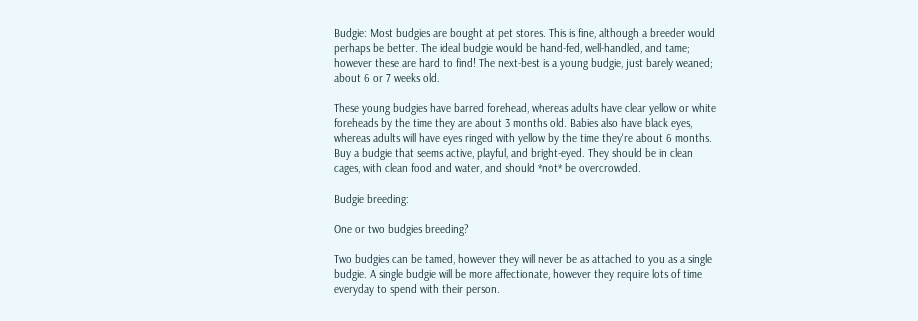Budgie: Most budgies are bought at pet stores. This is fine, although a breeder would perhaps be better. The ideal budgie would be hand-fed, well-handled, and tame; however these are hard to find! The next-best is a young budgie, just barely weaned; about 6 or 7 weeks old.

These young budgies have barred forehead, whereas adults have clear yellow or white foreheads by the time they are about 3 months old. Babies also have black eyes, whereas adults will have eyes ringed with yellow by the time they're about 6 months. Buy a budgie that seems active, playful, and bright-eyed. They should be in clean cages, with clean food and water, and should *not* be overcrowded.

Budgie breeding:

One or two budgies breeding?

Two budgies can be tamed, however they will never be as attached to you as a single budgie. A single budgie will be more affectionate, however they require lots of time everyday to spend with their person.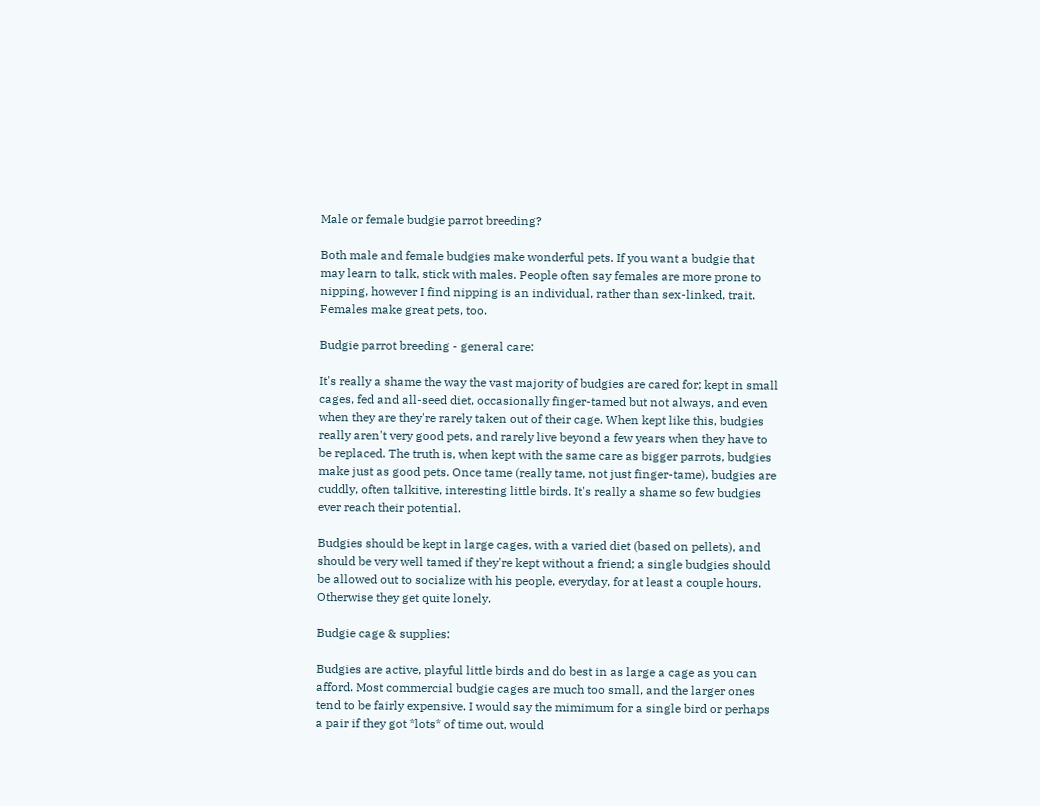Male or female budgie parrot breeding?

Both male and female budgies make wonderful pets. If you want a budgie that may learn to talk, stick with males. People often say females are more prone to nipping, however I find nipping is an individual, rather than sex-linked, trait. Females make great pets, too.

Budgie parrot breeding - general care:

It's really a shame the way the vast majority of budgies are cared for; kept in small cages, fed and all-seed diet, occasionally finger-tamed but not always, and even when they are they're rarely taken out of their cage. When kept like this, budgies really aren't very good pets, and rarely live beyond a few years when they have to be replaced. The truth is, when kept with the same care as bigger parrots, budgies make just as good pets. Once tame (really tame, not just finger-tame), budgies are cuddly, often talkitive, interesting little birds. It's really a shame so few budgies ever reach their potential.

Budgies should be kept in large cages, with a varied diet (based on pellets), and should be very well tamed if they're kept without a friend; a single budgies should be allowed out to socialize with his people, everyday, for at least a couple hours. Otherwise they get quite lonely.

Budgie cage & supplies:

Budgies are active, playful little birds and do best in as large a cage as you can afford. Most commercial budgie cages are much too small, and the larger ones tend to be fairly expensive. I would say the mimimum for a single bird or perhaps a pair if they got *lots* of time out, would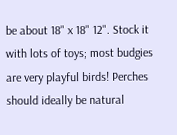be about 18" x 18" 12". Stock it with lots of toys; most budgies are very playful birds! Perches should ideally be natural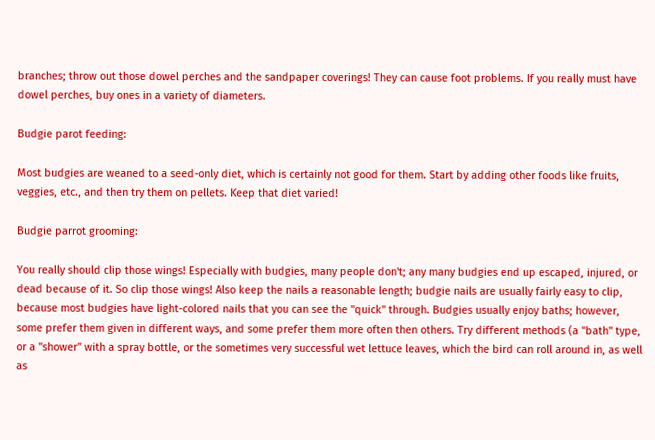branches; throw out those dowel perches and the sandpaper coverings! They can cause foot problems. If you really must have dowel perches, buy ones in a variety of diameters.

Budgie parot feeding:

Most budgies are weaned to a seed-only diet, which is certainly not good for them. Start by adding other foods like fruits, veggies, etc., and then try them on pellets. Keep that diet varied!

Budgie parrot grooming:

You really should clip those wings! Especially with budgies, many people don't; any many budgies end up escaped, injured, or dead because of it. So clip those wings! Also keep the nails a reasonable length; budgie nails are usually fairly easy to clip, because most budgies have light-colored nails that you can see the "quick" through. Budgies usually enjoy baths; however, some prefer them given in different ways, and some prefer them more often then others. Try different methods (a "bath" type, or a "shower" with a spray bottle, or the sometimes very successful wet lettuce leaves, which the bird can roll around in, as well as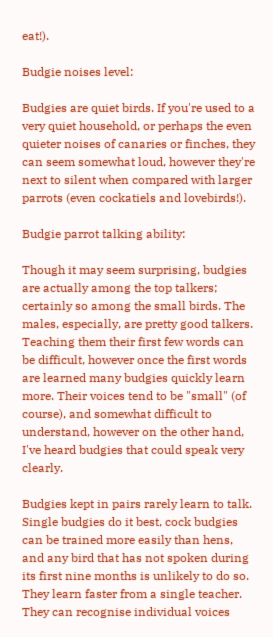eat!).

Budgie noises level:

Budgies are quiet birds. If you're used to a very quiet household, or perhaps the even quieter noises of canaries or finches, they can seem somewhat loud, however they're next to silent when compared with larger parrots (even cockatiels and lovebirds!).

Budgie parrot talking ability:

Though it may seem surprising, budgies are actually among the top talkers; certainly so among the small birds. The males, especially, are pretty good talkers. Teaching them their first few words can be difficult, however once the first words are learned many budgies quickly learn more. Their voices tend to be "small" (of course), and somewhat difficult to understand, however on the other hand, I've heard budgies that could speak very clearly.

Budgies kept in pairs rarely learn to talk. Single budgies do it best, cock budgies can be trained more easily than hens, and any bird that has not spoken during its first nine months is unlikely to do so. They learn faster from a single teacher. They can recognise individual voices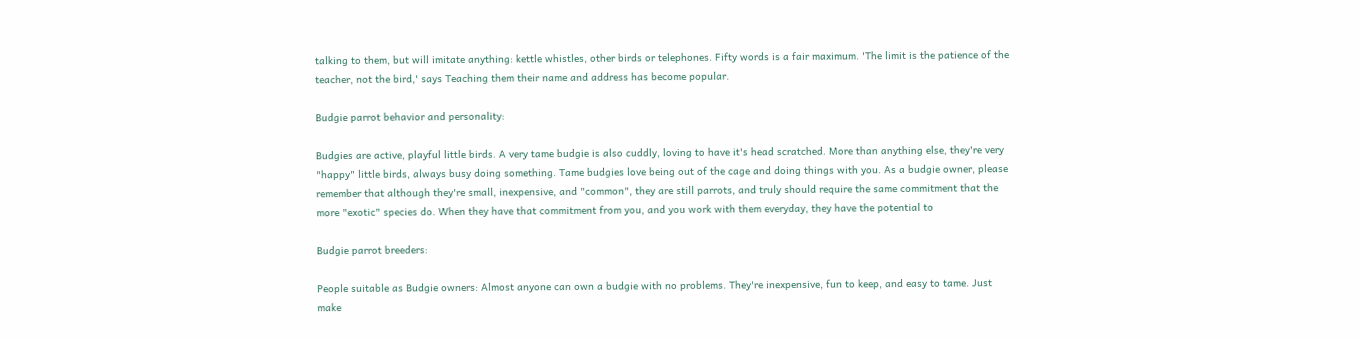talking to them, but will imitate anything: kettle whistles, other birds or telephones. Fifty words is a fair maximum. 'The limit is the patience of the teacher, not the bird,' says Teaching them their name and address has become popular.

Budgie parrot behavior and personality:

Budgies are active, playful little birds. A very tame budgie is also cuddly, loving to have it's head scratched. More than anything else, they're very "happy" little birds, always busy doing something. Tame budgies love being out of the cage and doing things with you. As a budgie owner, please remember that although they're small, inexpensive, and "common", they are still parrots, and truly should require the same commitment that the more "exotic" species do. When they have that commitment from you, and you work with them everyday, they have the potential to

Budgie parrot breeders:

People suitable as Budgie owners: Almost anyone can own a budgie with no problems. They're inexpensive, fun to keep, and easy to tame. Just make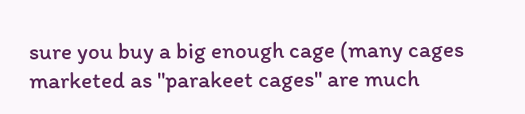sure you buy a big enough cage (many cages marketed as "parakeet cages" are much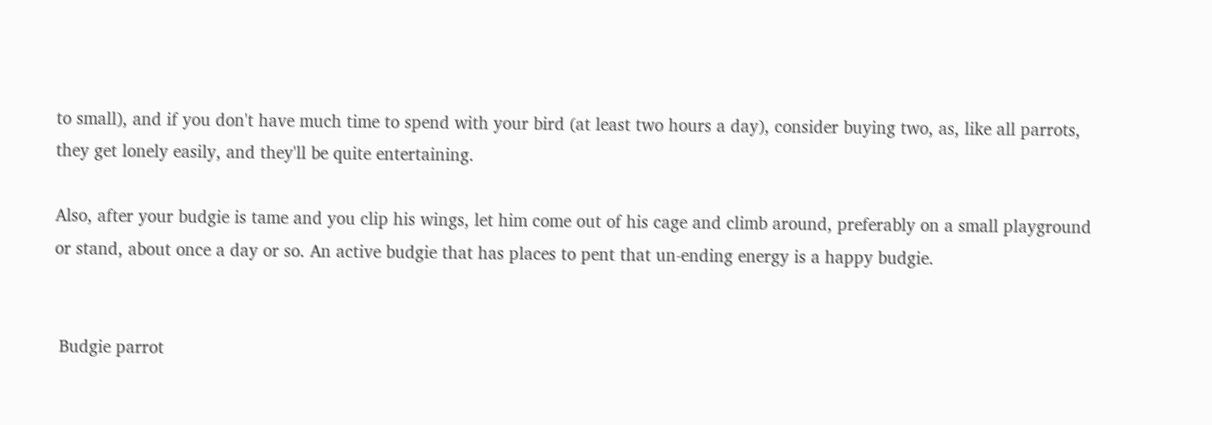to small), and if you don't have much time to spend with your bird (at least two hours a day), consider buying two, as, like all parrots, they get lonely easily, and they'll be quite entertaining.

Also, after your budgie is tame and you clip his wings, let him come out of his cage and climb around, preferably on a small playground or stand, about once a day or so. An active budgie that has places to pent that un-ending energy is a happy budgie.


 Budgie parrot